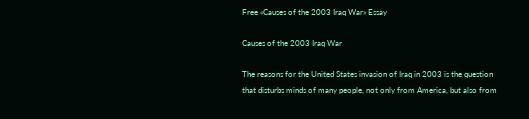Free «Causes of the 2003 Iraq War» Essay

Causes of the 2003 Iraq War

The reasons for the United States invasion of Iraq in 2003 is the question that disturbs minds of many people, not only from America, but also from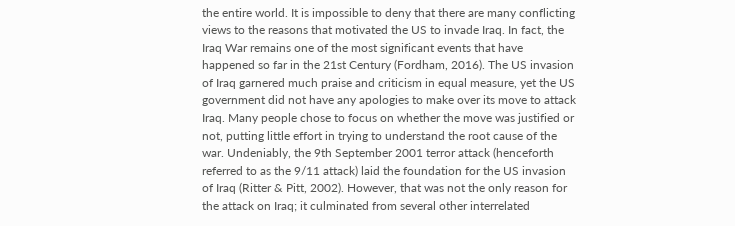the entire world. It is impossible to deny that there are many conflicting views to the reasons that motivated the US to invade Iraq. In fact, the Iraq War remains one of the most significant events that have happened so far in the 21st Century (Fordham, 2016). The US invasion of Iraq garnered much praise and criticism in equal measure, yet the US government did not have any apologies to make over its move to attack Iraq. Many people chose to focus on whether the move was justified or not, putting little effort in trying to understand the root cause of the war. Undeniably, the 9th September 2001 terror attack (henceforth referred to as the 9/11 attack) laid the foundation for the US invasion of Iraq (Ritter & Pitt, 2002). However, that was not the only reason for the attack on Iraq; it culminated from several other interrelated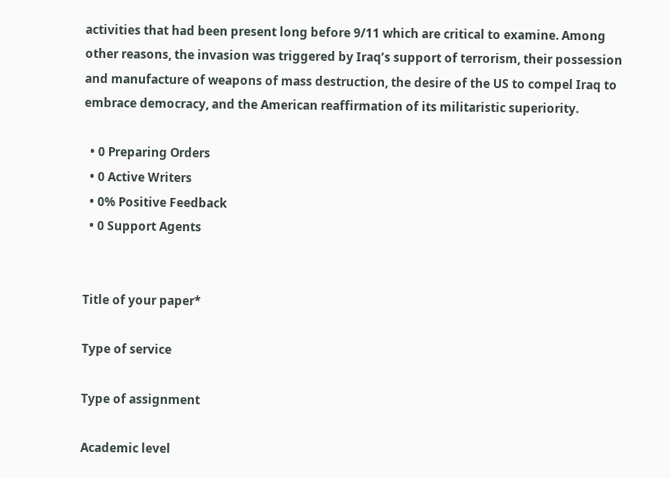activities that had been present long before 9/11 which are critical to examine. Among other reasons, the invasion was triggered by Iraq’s support of terrorism, their possession and manufacture of weapons of mass destruction, the desire of the US to compel Iraq to embrace democracy, and the American reaffirmation of its militaristic superiority.

  • 0 Preparing Orders
  • 0 Active Writers
  • 0% Positive Feedback
  • 0 Support Agents


Title of your paper*

Type of service

Type of assignment

Academic level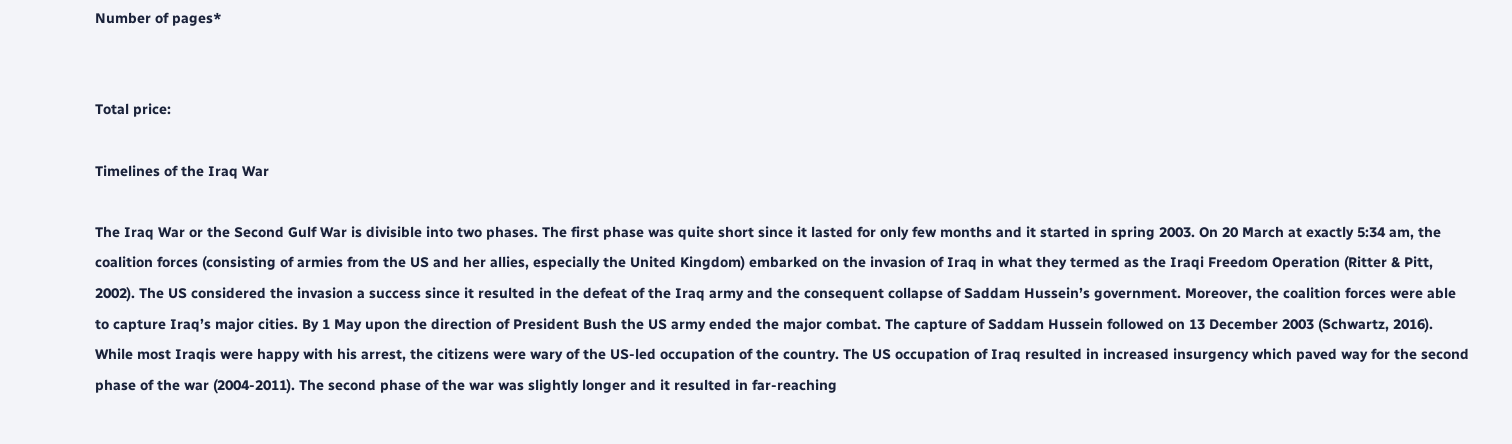Number of pages*


Total price:

Timelines of the Iraq War

The Iraq War or the Second Gulf War is divisible into two phases. The first phase was quite short since it lasted for only few months and it started in spring 2003. On 20 March at exactly 5:34 am, the coalition forces (consisting of armies from the US and her allies, especially the United Kingdom) embarked on the invasion of Iraq in what they termed as the Iraqi Freedom Operation (Ritter & Pitt, 2002). The US considered the invasion a success since it resulted in the defeat of the Iraq army and the consequent collapse of Saddam Hussein’s government. Moreover, the coalition forces were able to capture Iraq’s major cities. By 1 May upon the direction of President Bush the US army ended the major combat. The capture of Saddam Hussein followed on 13 December 2003 (Schwartz, 2016). While most Iraqis were happy with his arrest, the citizens were wary of the US-led occupation of the country. The US occupation of Iraq resulted in increased insurgency which paved way for the second phase of the war (2004-2011). The second phase of the war was slightly longer and it resulted in far-reaching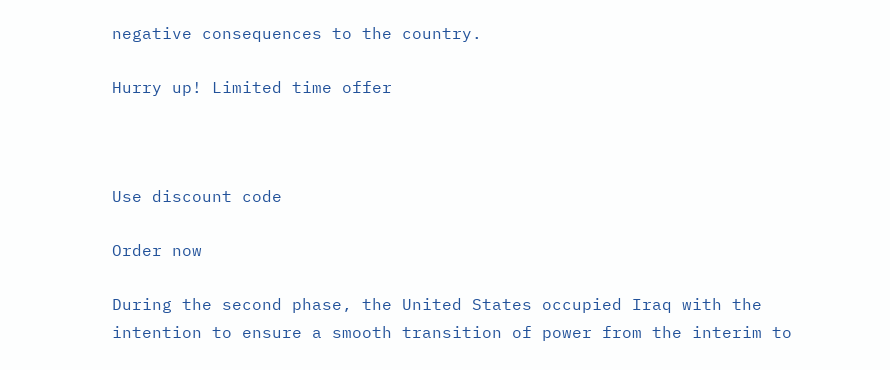negative consequences to the country.

Hurry up! Limited time offer



Use discount code

Order now

During the second phase, the United States occupied Iraq with the intention to ensure a smooth transition of power from the interim to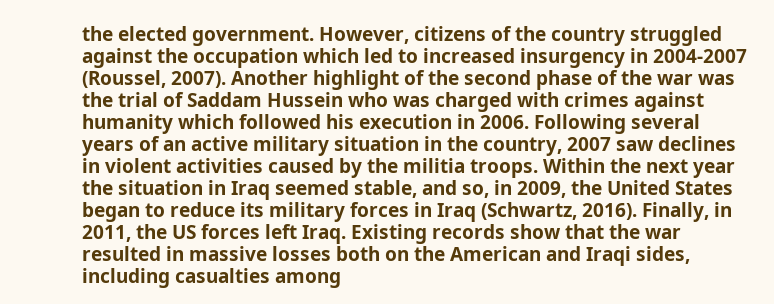the elected government. However, citizens of the country struggled against the occupation which led to increased insurgency in 2004-2007 (Roussel, 2007). Another highlight of the second phase of the war was the trial of Saddam Hussein who was charged with crimes against humanity which followed his execution in 2006. Following several years of an active military situation in the country, 2007 saw declines in violent activities caused by the militia troops. Within the next year the situation in Iraq seemed stable, and so, in 2009, the United States began to reduce its military forces in Iraq (Schwartz, 2016). Finally, in 2011, the US forces left Iraq. Existing records show that the war resulted in massive losses both on the American and Iraqi sides, including casualties among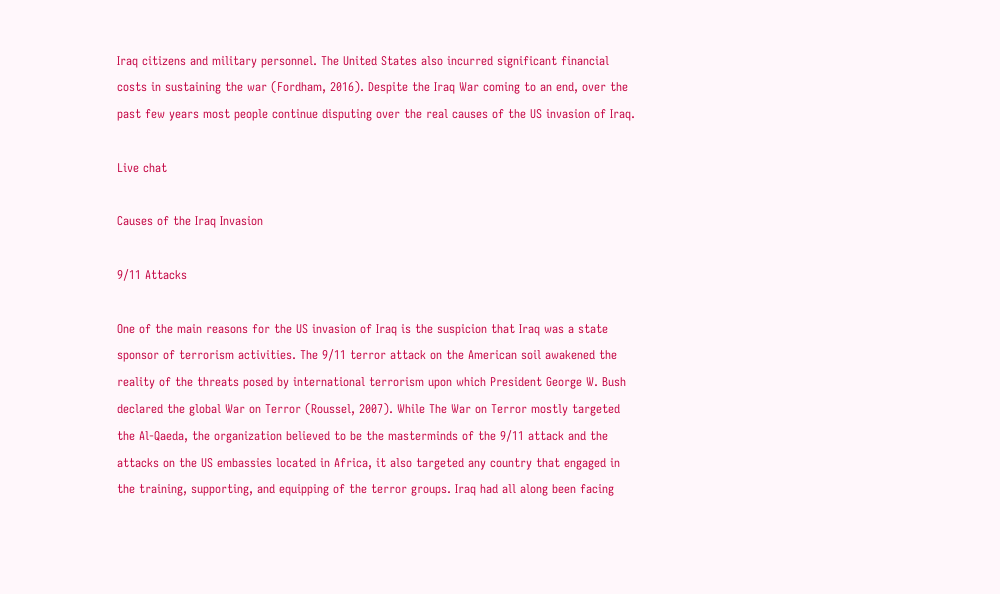Iraq citizens and military personnel. The United States also incurred significant financial costs in sustaining the war (Fordham, 2016). Despite the Iraq War coming to an end, over the past few years most people continue disputing over the real causes of the US invasion of Iraq.

Live chat

Causes of the Iraq Invasion

9/11 Attacks

One of the main reasons for the US invasion of Iraq is the suspicion that Iraq was a state sponsor of terrorism activities. The 9/11 terror attack on the American soil awakened the reality of the threats posed by international terrorism upon which President George W. Bush declared the global War on Terror (Roussel, 2007). While The War on Terror mostly targeted the Al-Qaeda, the organization believed to be the masterminds of the 9/11 attack and the attacks on the US embassies located in Africa, it also targeted any country that engaged in the training, supporting, and equipping of the terror groups. Iraq had all along been facing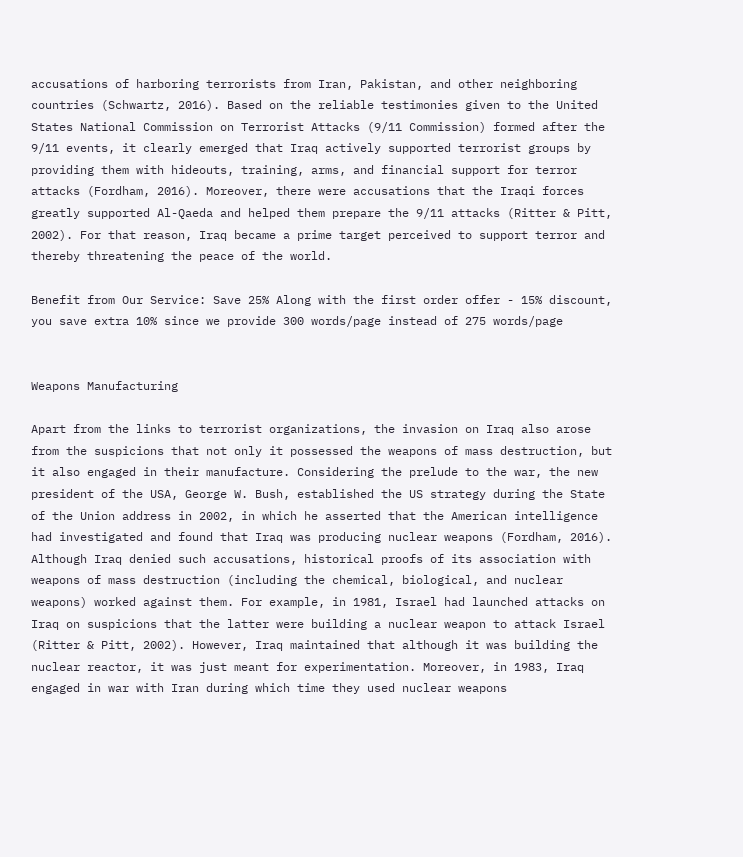accusations of harboring terrorists from Iran, Pakistan, and other neighboring countries (Schwartz, 2016). Based on the reliable testimonies given to the United States National Commission on Terrorist Attacks (9/11 Commission) formed after the 9/11 events, it clearly emerged that Iraq actively supported terrorist groups by providing them with hideouts, training, arms, and financial support for terror attacks (Fordham, 2016). Moreover, there were accusations that the Iraqi forces greatly supported Al-Qaeda and helped them prepare the 9/11 attacks (Ritter & Pitt, 2002). For that reason, Iraq became a prime target perceived to support terror and thereby threatening the peace of the world.

Benefit from Our Service: Save 25% Along with the first order offer - 15% discount, you save extra 10% since we provide 300 words/page instead of 275 words/page


Weapons Manufacturing

Apart from the links to terrorist organizations, the invasion on Iraq also arose from the suspicions that not only it possessed the weapons of mass destruction, but it also engaged in their manufacture. Considering the prelude to the war, the new president of the USA, George W. Bush, established the US strategy during the State of the Union address in 2002, in which he asserted that the American intelligence had investigated and found that Iraq was producing nuclear weapons (Fordham, 2016). Although Iraq denied such accusations, historical proofs of its association with weapons of mass destruction (including the chemical, biological, and nuclear weapons) worked against them. For example, in 1981, Israel had launched attacks on Iraq on suspicions that the latter were building a nuclear weapon to attack Israel (Ritter & Pitt, 2002). However, Iraq maintained that although it was building the nuclear reactor, it was just meant for experimentation. Moreover, in 1983, Iraq engaged in war with Iran during which time they used nuclear weapons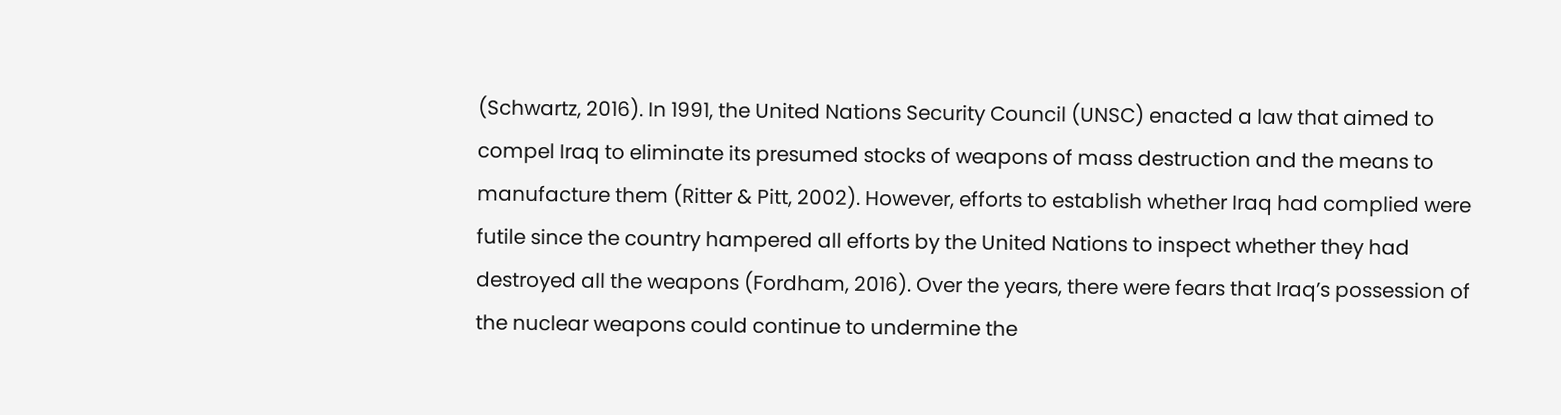(Schwartz, 2016). In 1991, the United Nations Security Council (UNSC) enacted a law that aimed to compel Iraq to eliminate its presumed stocks of weapons of mass destruction and the means to manufacture them (Ritter & Pitt, 2002). However, efforts to establish whether Iraq had complied were futile since the country hampered all efforts by the United Nations to inspect whether they had destroyed all the weapons (Fordham, 2016). Over the years, there were fears that Iraq’s possession of the nuclear weapons could continue to undermine the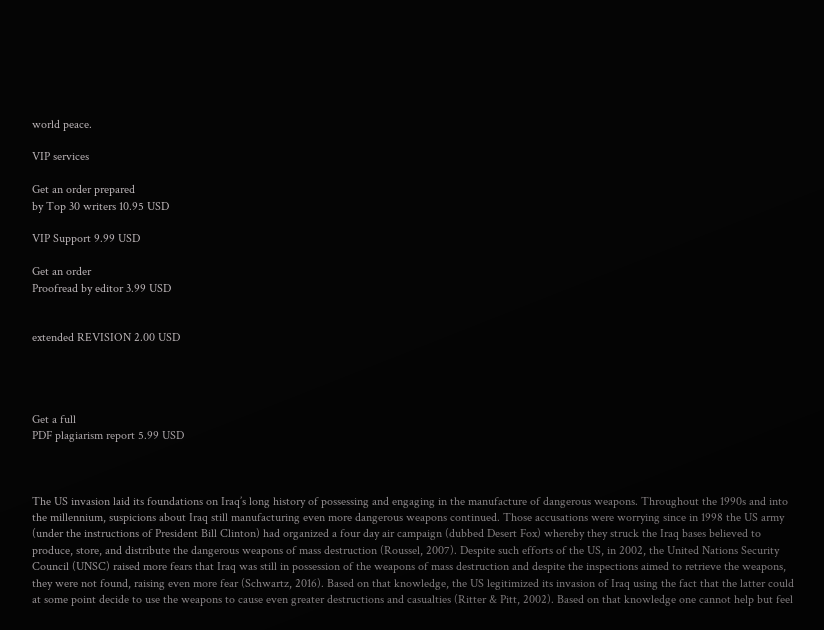world peace.

VIP services

Get an order prepared
by Top 30 writers 10.95 USD

VIP Support 9.99 USD

Get an order
Proofread by editor 3.99 USD


extended REVISION 2.00 USD




Get a full
PDF plagiarism report 5.99 USD



The US invasion laid its foundations on Iraq’s long history of possessing and engaging in the manufacture of dangerous weapons. Throughout the 1990s and into the millennium, suspicions about Iraq still manufacturing even more dangerous weapons continued. Those accusations were worrying since in 1998 the US army (under the instructions of President Bill Clinton) had organized a four day air campaign (dubbed Desert Fox) whereby they struck the Iraq bases believed to produce, store, and distribute the dangerous weapons of mass destruction (Roussel, 2007). Despite such efforts of the US, in 2002, the United Nations Security Council (UNSC) raised more fears that Iraq was still in possession of the weapons of mass destruction and despite the inspections aimed to retrieve the weapons, they were not found, raising even more fear (Schwartz, 2016). Based on that knowledge, the US legitimized its invasion of Iraq using the fact that the latter could at some point decide to use the weapons to cause even greater destructions and casualties (Ritter & Pitt, 2002). Based on that knowledge one cannot help but feel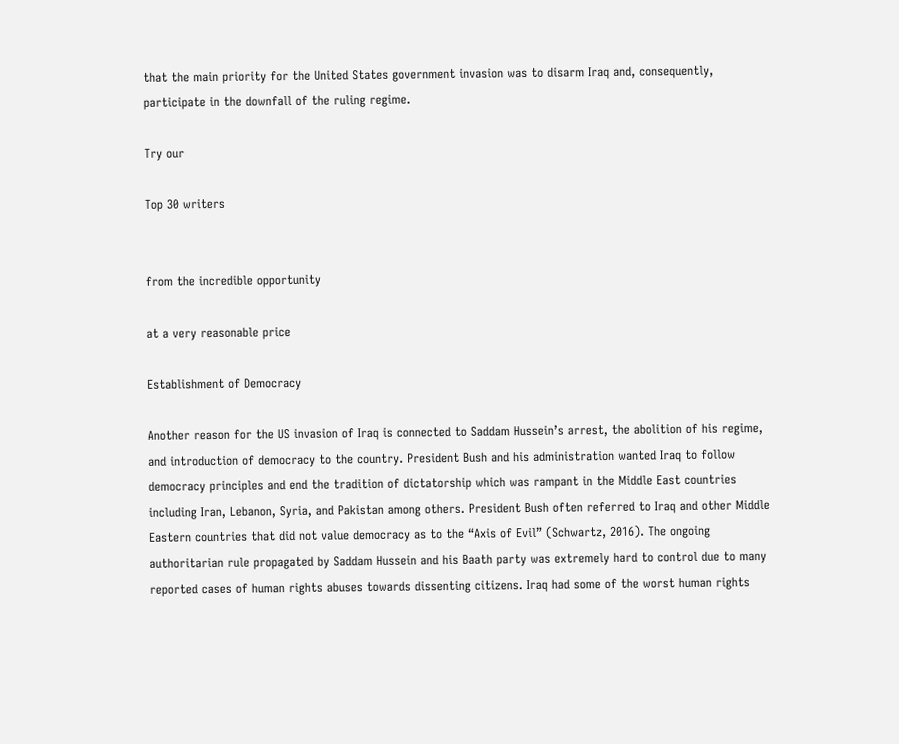that the main priority for the United States government invasion was to disarm Iraq and, consequently, participate in the downfall of the ruling regime.

Try our

Top 30 writers


from the incredible opportunity

at a very reasonable price

Establishment of Democracy

Another reason for the US invasion of Iraq is connected to Saddam Hussein’s arrest, the abolition of his regime, and introduction of democracy to the country. President Bush and his administration wanted Iraq to follow democracy principles and end the tradition of dictatorship which was rampant in the Middle East countries including Iran, Lebanon, Syria, and Pakistan among others. President Bush often referred to Iraq and other Middle Eastern countries that did not value democracy as to the “Axis of Evil” (Schwartz, 2016). The ongoing authoritarian rule propagated by Saddam Hussein and his Baath party was extremely hard to control due to many reported cases of human rights abuses towards dissenting citizens. Iraq had some of the worst human rights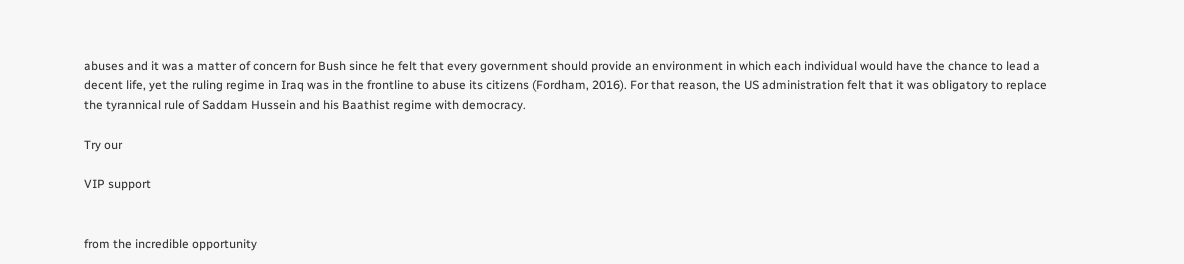abuses and it was a matter of concern for Bush since he felt that every government should provide an environment in which each individual would have the chance to lead a decent life, yet the ruling regime in Iraq was in the frontline to abuse its citizens (Fordham, 2016). For that reason, the US administration felt that it was obligatory to replace the tyrannical rule of Saddam Hussein and his Baathist regime with democracy.

Try our

VIP support


from the incredible opportunity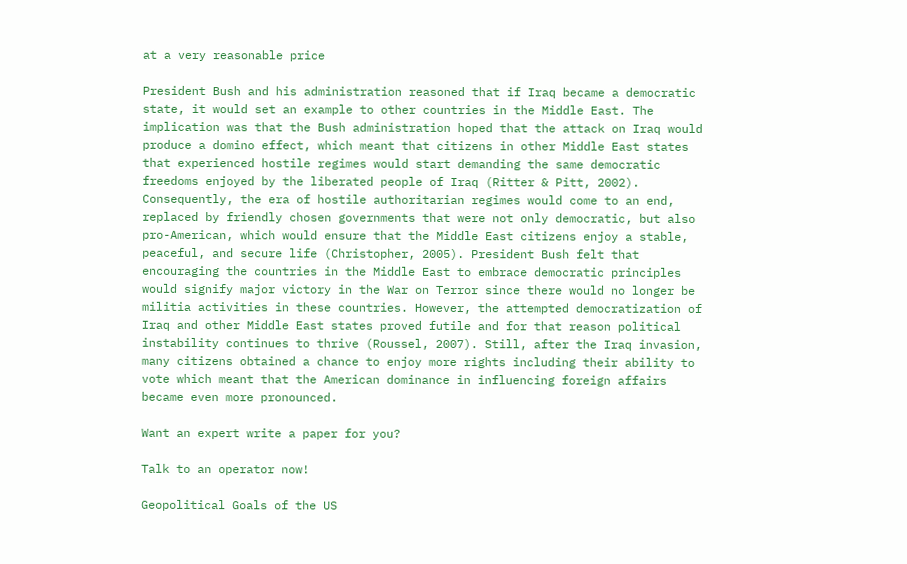at a very reasonable price

President Bush and his administration reasoned that if Iraq became a democratic state, it would set an example to other countries in the Middle East. The implication was that the Bush administration hoped that the attack on Iraq would produce a domino effect, which meant that citizens in other Middle East states that experienced hostile regimes would start demanding the same democratic freedoms enjoyed by the liberated people of Iraq (Ritter & Pitt, 2002). Consequently, the era of hostile authoritarian regimes would come to an end, replaced by friendly chosen governments that were not only democratic, but also pro-American, which would ensure that the Middle East citizens enjoy a stable, peaceful, and secure life (Christopher, 2005). President Bush felt that encouraging the countries in the Middle East to embrace democratic principles would signify major victory in the War on Terror since there would no longer be militia activities in these countries. However, the attempted democratization of Iraq and other Middle East states proved futile and for that reason political instability continues to thrive (Roussel, 2007). Still, after the Iraq invasion, many citizens obtained a chance to enjoy more rights including their ability to vote which meant that the American dominance in influencing foreign affairs became even more pronounced.

Want an expert write a paper for you?

Talk to an operator now!

Geopolitical Goals of the US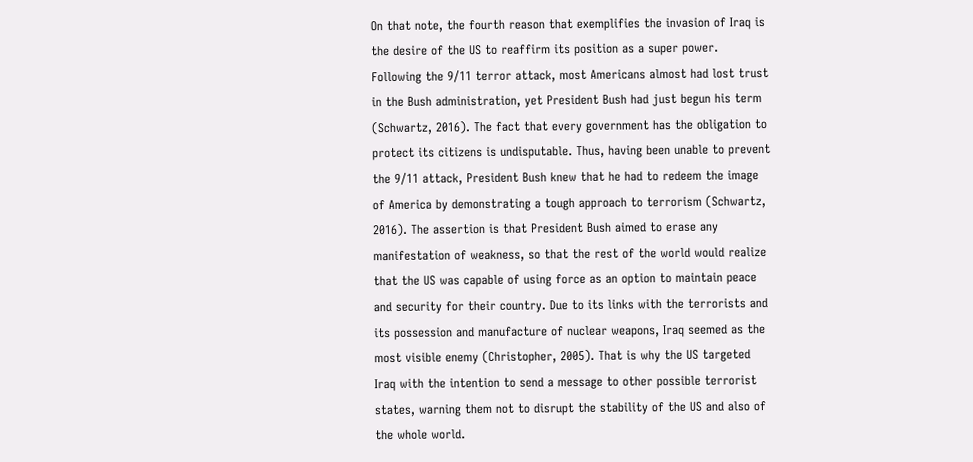On that note, the fourth reason that exemplifies the invasion of Iraq is the desire of the US to reaffirm its position as a super power. Following the 9/11 terror attack, most Americans almost had lost trust in the Bush administration, yet President Bush had just begun his term (Schwartz, 2016). The fact that every government has the obligation to protect its citizens is undisputable. Thus, having been unable to prevent the 9/11 attack, President Bush knew that he had to redeem the image of America by demonstrating a tough approach to terrorism (Schwartz, 2016). The assertion is that President Bush aimed to erase any manifestation of weakness, so that the rest of the world would realize that the US was capable of using force as an option to maintain peace and security for their country. Due to its links with the terrorists and its possession and manufacture of nuclear weapons, Iraq seemed as the most visible enemy (Christopher, 2005). That is why the US targeted Iraq with the intention to send a message to other possible terrorist states, warning them not to disrupt the stability of the US and also of the whole world.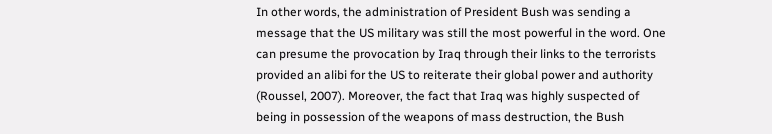In other words, the administration of President Bush was sending a message that the US military was still the most powerful in the word. One can presume the provocation by Iraq through their links to the terrorists provided an alibi for the US to reiterate their global power and authority (Roussel, 2007). Moreover, the fact that Iraq was highly suspected of being in possession of the weapons of mass destruction, the Bush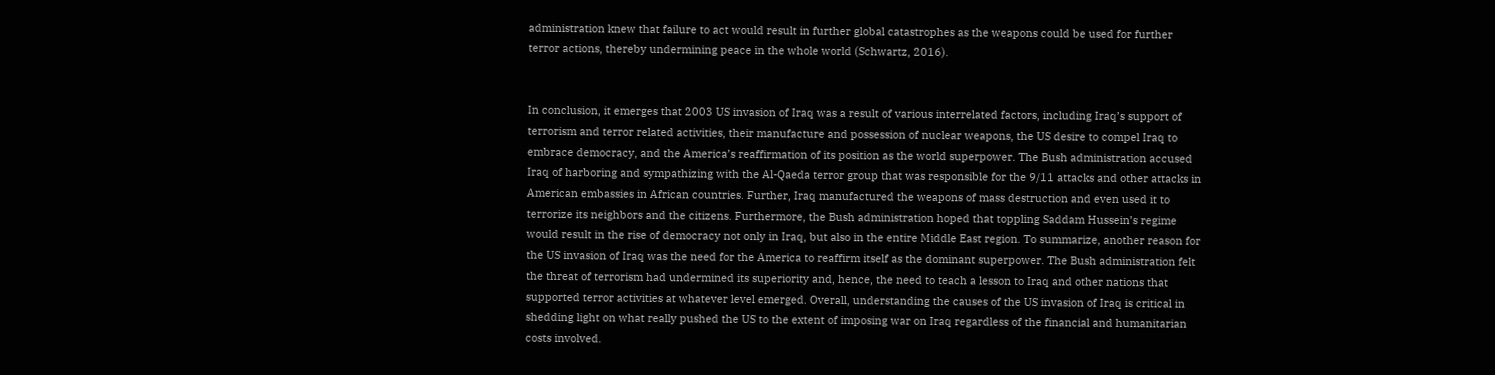administration knew that failure to act would result in further global catastrophes as the weapons could be used for further terror actions, thereby undermining peace in the whole world (Schwartz, 2016).


In conclusion, it emerges that 2003 US invasion of Iraq was a result of various interrelated factors, including Iraq’s support of terrorism and terror related activities, their manufacture and possession of nuclear weapons, the US desire to compel Iraq to embrace democracy, and the America’s reaffirmation of its position as the world superpower. The Bush administration accused Iraq of harboring and sympathizing with the Al-Qaeda terror group that was responsible for the 9/11 attacks and other attacks in American embassies in African countries. Further, Iraq manufactured the weapons of mass destruction and even used it to terrorize its neighbors and the citizens. Furthermore, the Bush administration hoped that toppling Saddam Hussein’s regime would result in the rise of democracy not only in Iraq, but also in the entire Middle East region. To summarize, another reason for the US invasion of Iraq was the need for the America to reaffirm itself as the dominant superpower. The Bush administration felt the threat of terrorism had undermined its superiority and, hence, the need to teach a lesson to Iraq and other nations that supported terror activities at whatever level emerged. Overall, understanding the causes of the US invasion of Iraq is critical in shedding light on what really pushed the US to the extent of imposing war on Iraq regardless of the financial and humanitarian costs involved.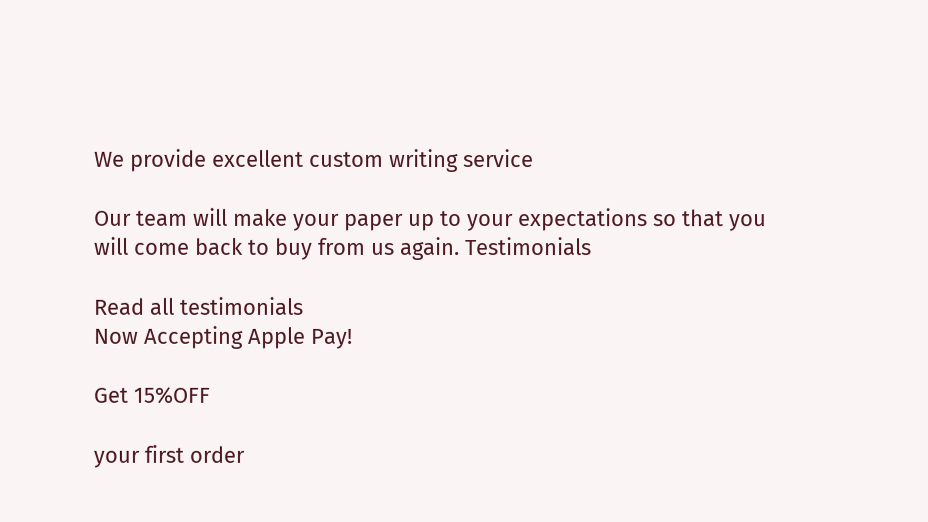We provide excellent custom writing service

Our team will make your paper up to your expectations so that you will come back to buy from us again. Testimonials

Read all testimonials
Now Accepting Apple Pay!

Get 15%OFF

your first order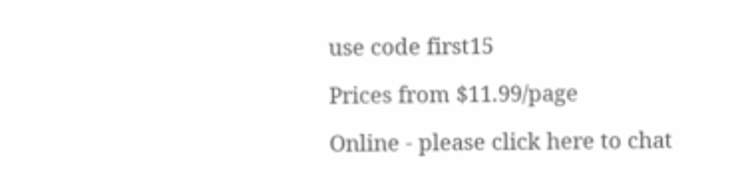use code first15

Prices from $11.99/page

Online - please click here to chat